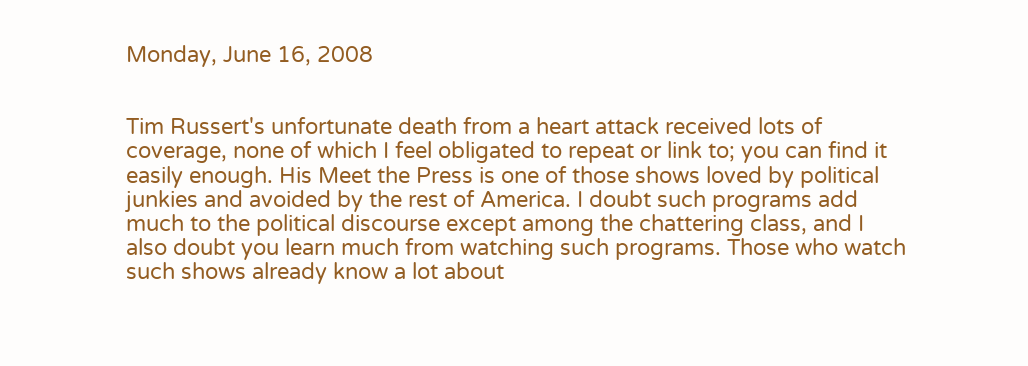Monday, June 16, 2008


Tim Russert's unfortunate death from a heart attack received lots of coverage, none of which I feel obligated to repeat or link to; you can find it easily enough. His Meet the Press is one of those shows loved by political junkies and avoided by the rest of America. I doubt such programs add much to the political discourse except among the chattering class, and I also doubt you learn much from watching such programs. Those who watch such shows already know a lot about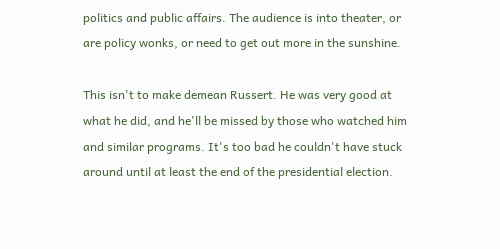politics and public affairs. The audience is into theater, or are policy wonks, or need to get out more in the sunshine.

This isn't to make demean Russert. He was very good at what he did, and he'll be missed by those who watched him and similar programs. It's too bad he couldn't have stuck around until at least the end of the presidential election.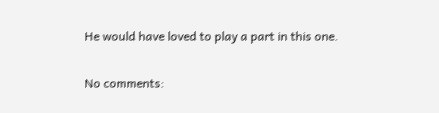He would have loved to play a part in this one.

No comments: